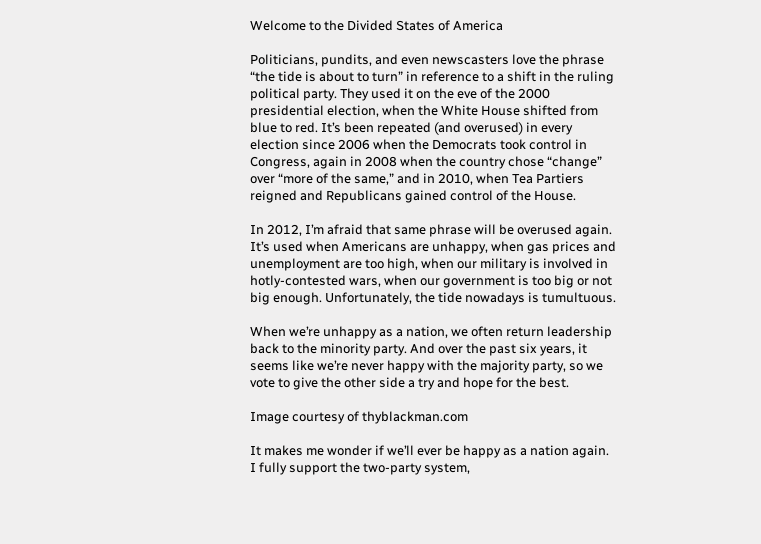Welcome to the Divided States of America

Politicians, pundits, and even newscasters love the phrase “the tide is about to turn” in reference to a shift in the ruling political party. They used it on the eve of the 2000 presidential election, when the White House shifted from blue to red. It’s been repeated (and overused) in every election since 2006 when the Democrats took control in Congress, again in 2008 when the country chose “change” over “more of the same,” and in 2010, when Tea Partiers reigned and Republicans gained control of the House.

In 2012, I’m afraid that same phrase will be overused again. It’s used when Americans are unhappy, when gas prices and unemployment are too high, when our military is involved in hotly-contested wars, when our government is too big or not big enough. Unfortunately, the tide nowadays is tumultuous.

When we’re unhappy as a nation, we often return leadership back to the minority party. And over the past six years, it seems like we’re never happy with the majority party, so we vote to give the other side a try and hope for the best.

Image courtesy of thyblackman.com

It makes me wonder if we’ll ever be happy as a nation again. I fully support the two-party system,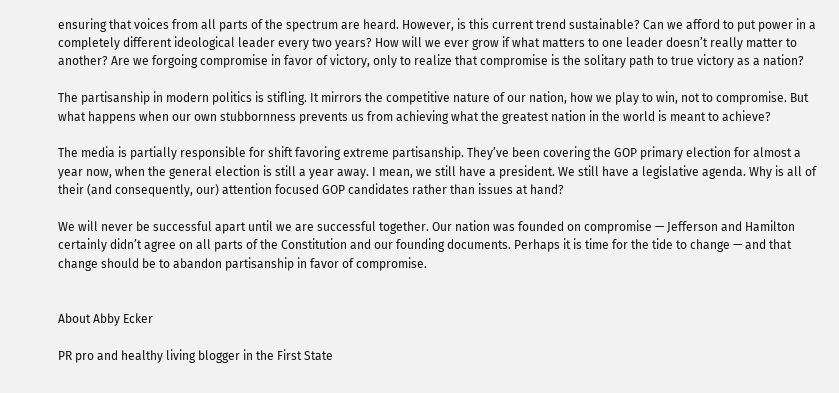ensuring that voices from all parts of the spectrum are heard. However, is this current trend sustainable? Can we afford to put power in a completely different ideological leader every two years? How will we ever grow if what matters to one leader doesn’t really matter to another? Are we forgoing compromise in favor of victory, only to realize that compromise is the solitary path to true victory as a nation?

The partisanship in modern politics is stifling. It mirrors the competitive nature of our nation, how we play to win, not to compromise. But what happens when our own stubbornness prevents us from achieving what the greatest nation in the world is meant to achieve?

The media is partially responsible for shift favoring extreme partisanship. They’ve been covering the GOP primary election for almost a year now, when the general election is still a year away. I mean, we still have a president. We still have a legislative agenda. Why is all of their (and consequently, our) attention focused GOP candidates rather than issues at hand?

We will never be successful apart until we are successful together. Our nation was founded on compromise — Jefferson and Hamilton certainly didn’t agree on all parts of the Constitution and our founding documents. Perhaps it is time for the tide to change — and that change should be to abandon partisanship in favor of compromise.


About Abby Ecker

PR pro and healthy living blogger in the First State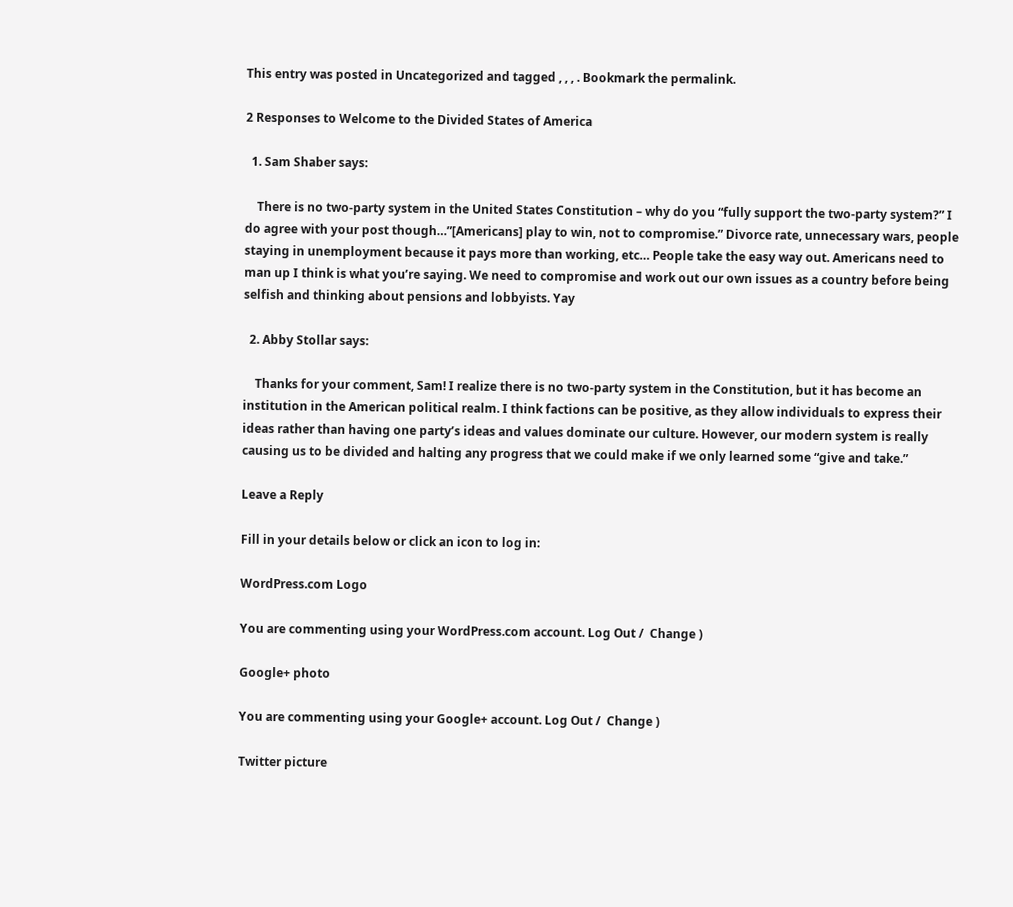This entry was posted in Uncategorized and tagged , , , . Bookmark the permalink.

2 Responses to Welcome to the Divided States of America

  1. Sam Shaber says:

    There is no two-party system in the United States Constitution – why do you “fully support the two-party system?” I do agree with your post though…”[Americans] play to win, not to compromise.” Divorce rate, unnecessary wars, people staying in unemployment because it pays more than working, etc… People take the easy way out. Americans need to man up I think is what you’re saying. We need to compromise and work out our own issues as a country before being selfish and thinking about pensions and lobbyists. Yay

  2. Abby Stollar says:

    Thanks for your comment, Sam! I realize there is no two-party system in the Constitution, but it has become an institution in the American political realm. I think factions can be positive, as they allow individuals to express their ideas rather than having one party’s ideas and values dominate our culture. However, our modern system is really causing us to be divided and halting any progress that we could make if we only learned some “give and take.”

Leave a Reply

Fill in your details below or click an icon to log in:

WordPress.com Logo

You are commenting using your WordPress.com account. Log Out /  Change )

Google+ photo

You are commenting using your Google+ account. Log Out /  Change )

Twitter picture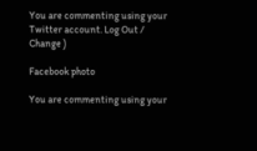You are commenting using your Twitter account. Log Out /  Change )

Facebook photo

You are commenting using your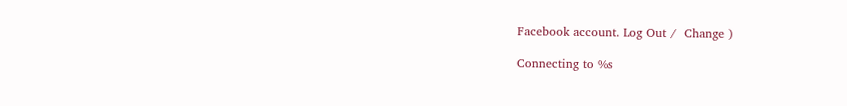Facebook account. Log Out /  Change )

Connecting to %s